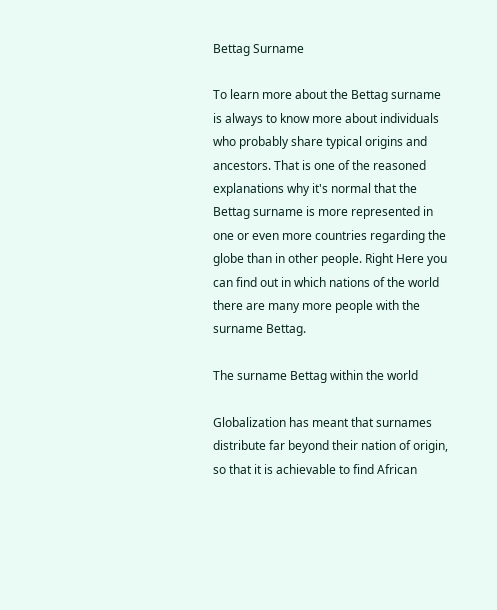Bettag Surname

To learn more about the Bettag surname is always to know more about individuals who probably share typical origins and ancestors. That is one of the reasoned explanations why it's normal that the Bettag surname is more represented in one or even more countries regarding the globe than in other people. Right Here you can find out in which nations of the world there are many more people with the surname Bettag.

The surname Bettag within the world

Globalization has meant that surnames distribute far beyond their nation of origin, so that it is achievable to find African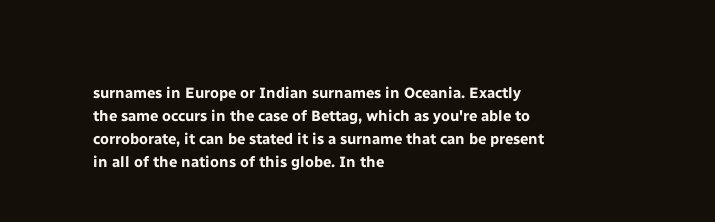surnames in Europe or Indian surnames in Oceania. Exactly the same occurs in the case of Bettag, which as you're able to corroborate, it can be stated it is a surname that can be present in all of the nations of this globe. In the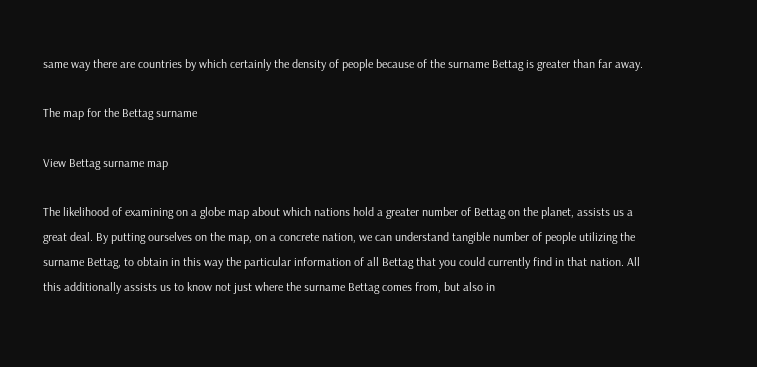same way there are countries by which certainly the density of people because of the surname Bettag is greater than far away.

The map for the Bettag surname

View Bettag surname map

The likelihood of examining on a globe map about which nations hold a greater number of Bettag on the planet, assists us a great deal. By putting ourselves on the map, on a concrete nation, we can understand tangible number of people utilizing the surname Bettag, to obtain in this way the particular information of all Bettag that you could currently find in that nation. All this additionally assists us to know not just where the surname Bettag comes from, but also in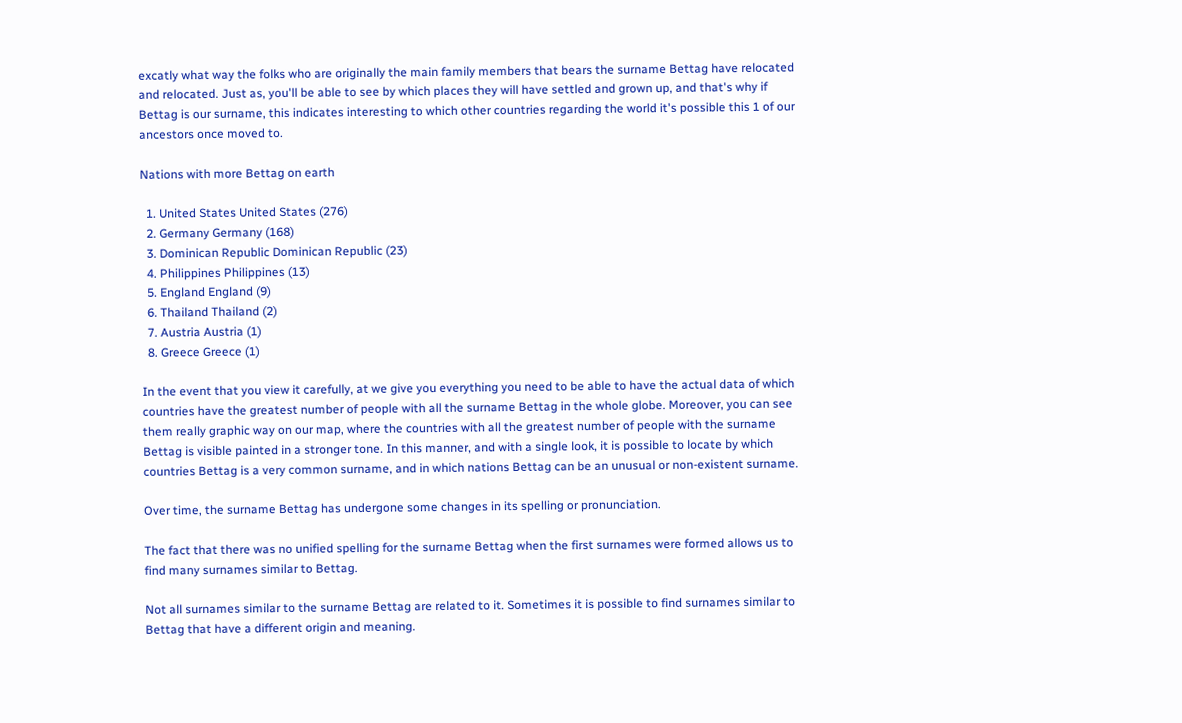excatly what way the folks who are originally the main family members that bears the surname Bettag have relocated and relocated. Just as, you'll be able to see by which places they will have settled and grown up, and that's why if Bettag is our surname, this indicates interesting to which other countries regarding the world it's possible this 1 of our ancestors once moved to.

Nations with more Bettag on earth

  1. United States United States (276)
  2. Germany Germany (168)
  3. Dominican Republic Dominican Republic (23)
  4. Philippines Philippines (13)
  5. England England (9)
  6. Thailand Thailand (2)
  7. Austria Austria (1)
  8. Greece Greece (1)

In the event that you view it carefully, at we give you everything you need to be able to have the actual data of which countries have the greatest number of people with all the surname Bettag in the whole globe. Moreover, you can see them really graphic way on our map, where the countries with all the greatest number of people with the surname Bettag is visible painted in a stronger tone. In this manner, and with a single look, it is possible to locate by which countries Bettag is a very common surname, and in which nations Bettag can be an unusual or non-existent surname.

Over time, the surname Bettag has undergone some changes in its spelling or pronunciation.

The fact that there was no unified spelling for the surname Bettag when the first surnames were formed allows us to find many surnames similar to Bettag.

Not all surnames similar to the surname Bettag are related to it. Sometimes it is possible to find surnames similar to Bettag that have a different origin and meaning.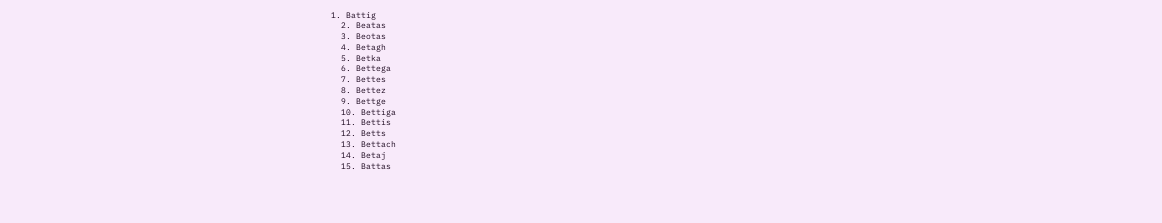1. Battig
  2. Beatas
  3. Beotas
  4. Betagh
  5. Betka
  6. Bettega
  7. Bettes
  8. Bettez
  9. Bettge
  10. Bettiga
  11. Bettis
  12. Betts
  13. Bettach
  14. Betaj
  15. Battas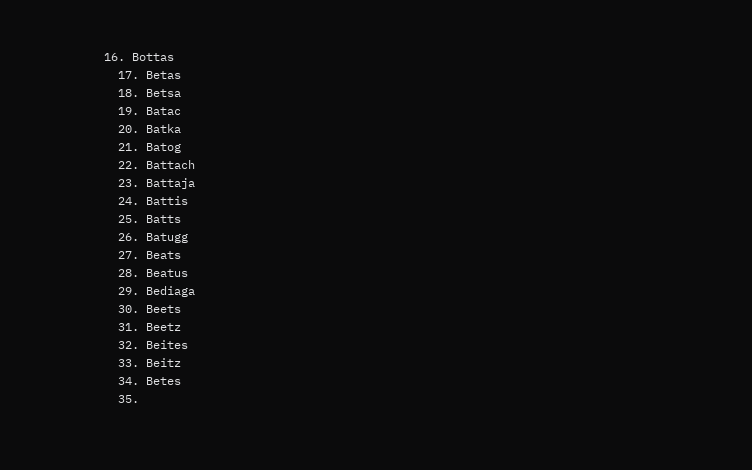16. Bottas
  17. Betas
  18. Betsa
  19. Batac
  20. Batka
  21. Batog
  22. Battach
  23. Battaja
  24. Battis
  25. Batts
  26. Batugg
  27. Beats
  28. Beatus
  29. Bediaga
  30. Beets
  31. Beetz
  32. Beites
  33. Beitz
  34. Betes
  35.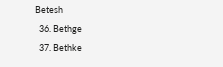Betesh
  36. Bethge
  37. Bethke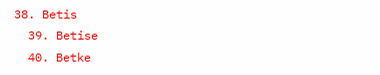38. Betis
  39. Betise
  40. Betke